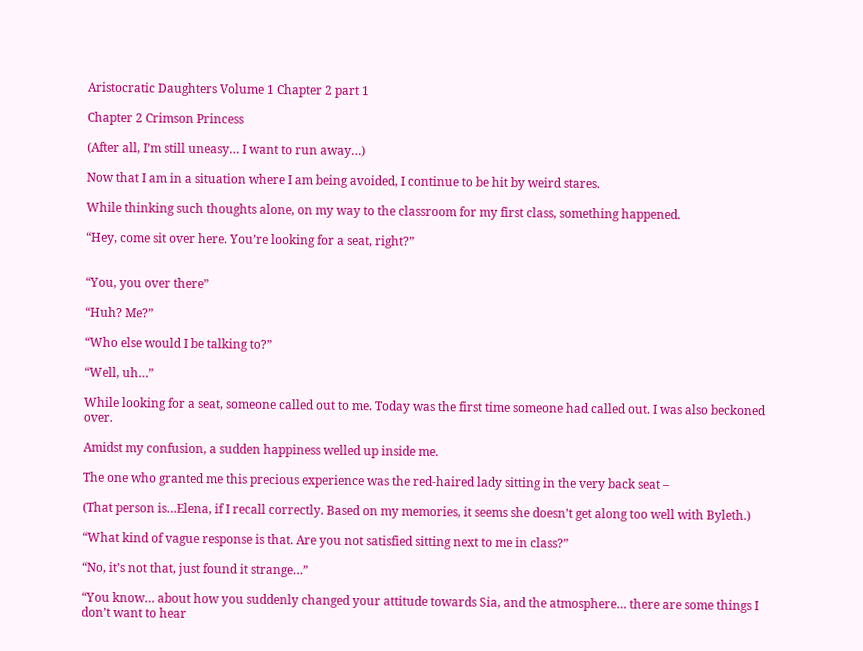Aristocratic Daughters Volume 1 Chapter 2 part 1

Chapter 2 Crimson Princess

(After all, I’m still uneasy… I want to run away…)

Now that I am in a situation where I am being avoided, I continue to be hit by weird stares.

While thinking such thoughts alone, on my way to the classroom for my first class, something happened.

“Hey, come sit over here. You’re looking for a seat, right?”


“You, you over there”

“Huh? Me?”

“Who else would I be talking to?”

“Well, uh…”

While looking for a seat, someone called out to me. Today was the first time someone had called out. I was also beckoned over.

Amidst my confusion, a sudden happiness welled up inside me.

The one who granted me this precious experience was the red-haired lady sitting in the very back seat –

(That person is…Elena, if I recall correctly. Based on my memories, it seems she doesn’t get along too well with Byleth.)

“What kind of vague response is that. Are you not satisfied sitting next to me in class?”

“No, it’s not that, just found it strange…”

“You know… about how you suddenly changed your attitude towards Sia, and the atmosphere… there are some things I don’t want to hear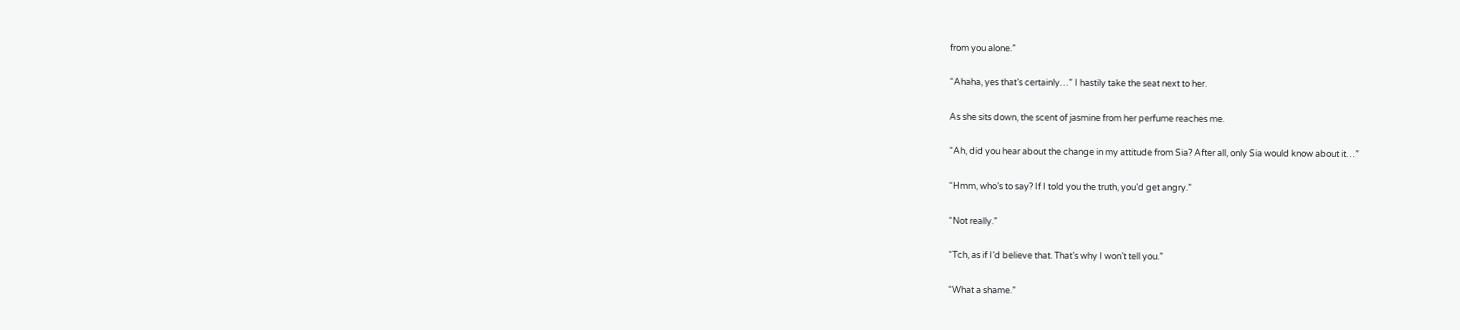from you alone.”

“Ahaha, yes that’s certainly…” I hastily take the seat next to her.

As she sits down, the scent of jasmine from her perfume reaches me.

“Ah, did you hear about the change in my attitude from Sia? After all, only Sia would know about it…”

“Hmm, who’s to say? If I told you the truth, you’d get angry.”

“Not really.”

“Tch, as if I’d believe that. That’s why I won’t tell you.”

“What a shame.”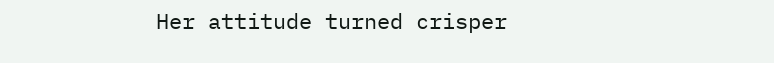Her attitude turned crisper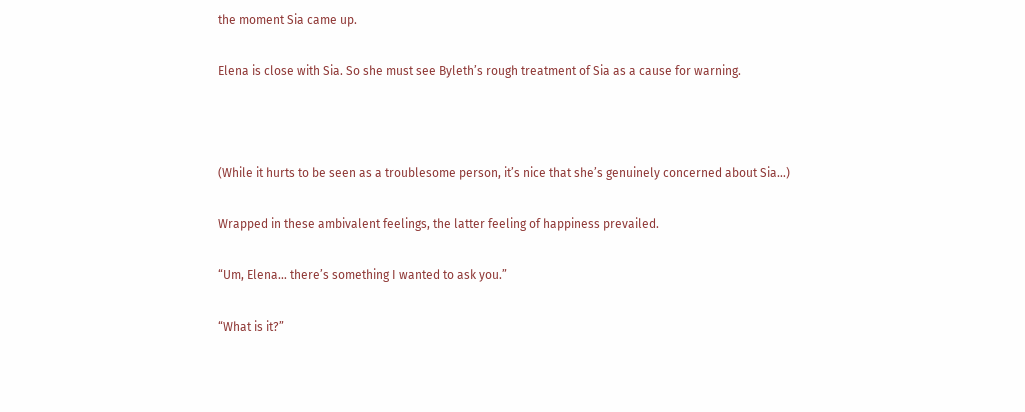the moment Sia came up.

Elena is close with Sia. So she must see Byleth’s rough treatment of Sia as a cause for warning.



(While it hurts to be seen as a troublesome person, it’s nice that she’s genuinely concerned about Sia…)

Wrapped in these ambivalent feelings, the latter feeling of happiness prevailed.

“Um, Elena… there’s something I wanted to ask you.”

“What is it?”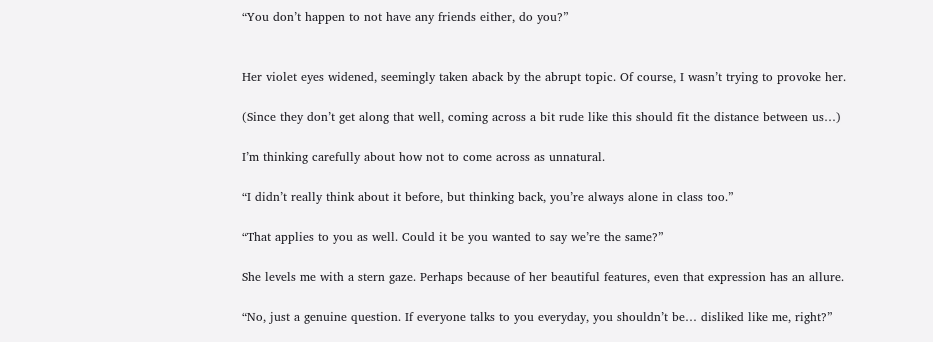“You don’t happen to not have any friends either, do you?”


Her violet eyes widened, seemingly taken aback by the abrupt topic. Of course, I wasn’t trying to provoke her.

(Since they don’t get along that well, coming across a bit rude like this should fit the distance between us…)

I’m thinking carefully about how not to come across as unnatural.

“I didn’t really think about it before, but thinking back, you’re always alone in class too.”

“That applies to you as well. Could it be you wanted to say we’re the same?”

She levels me with a stern gaze. Perhaps because of her beautiful features, even that expression has an allure.

“No, just a genuine question. If everyone talks to you everyday, you shouldn’t be… disliked like me, right?”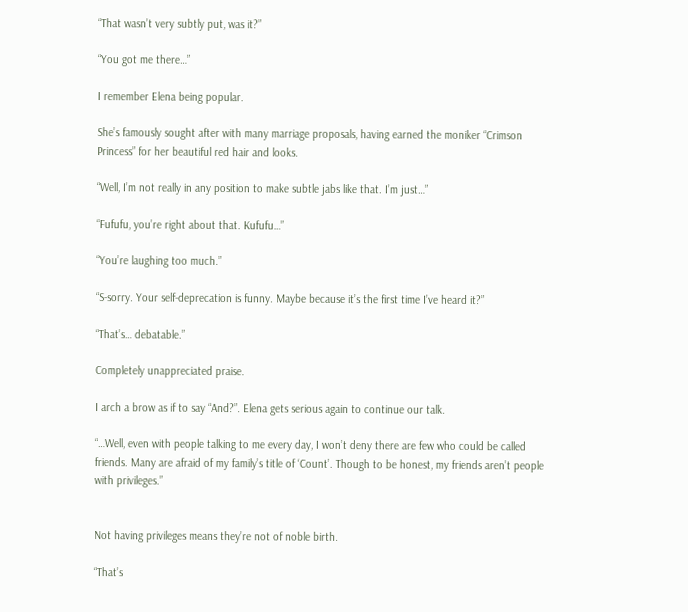“That wasn’t very subtly put, was it?”

“You got me there…”

I remember Elena being popular.

She’s famously sought after with many marriage proposals, having earned the moniker “Crimson Princess” for her beautiful red hair and looks.

“Well, I’m not really in any position to make subtle jabs like that. I’m just…”

“Fufufu, you’re right about that. Kufufu…”

“You’re laughing too much.”

“S-sorry. Your self-deprecation is funny. Maybe because it’s the first time I’ve heard it?”

“That’s… debatable.”

Completely unappreciated praise.

I arch a brow as if to say “And?”. Elena gets serious again to continue our talk.

“…Well, even with people talking to me every day, I won’t deny there are few who could be called friends. Many are afraid of my family’s title of ‘Count’. Though to be honest, my friends aren’t people with privileges.”


Not having privileges means they’re not of noble birth.

“That’s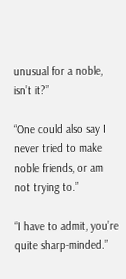unusual for a noble, isn’t it?”

“One could also say I never tried to make noble friends, or am not trying to.”

“I have to admit, you’re quite sharp-minded.”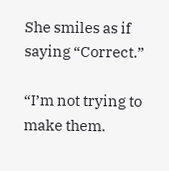She smiles as if saying “Correct.”

“I’m not trying to make them.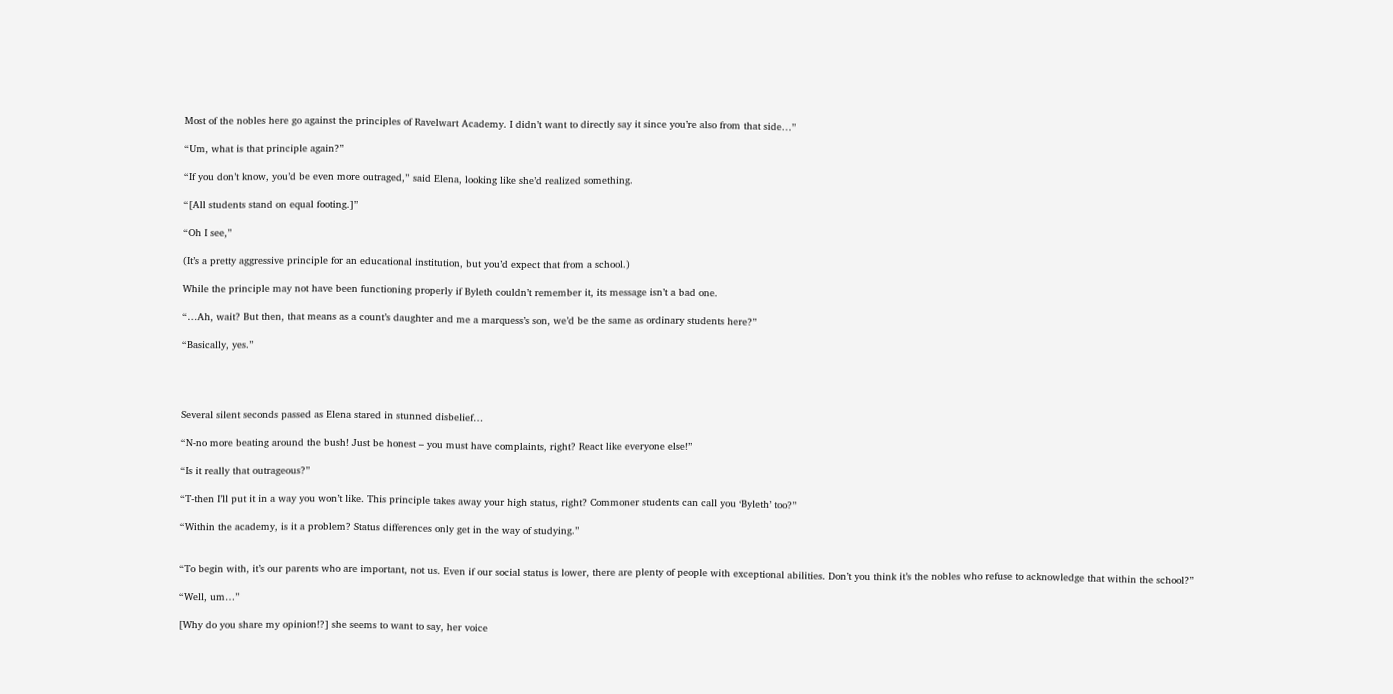Most of the nobles here go against the principles of Ravelwart Academy. I didn’t want to directly say it since you’re also from that side…”

“Um, what is that principle again?”

“If you don’t know, you’d be even more outraged,” said Elena, looking like she’d realized something.

“[All students stand on equal footing.]”

“Oh I see,”

(It’s a pretty aggressive principle for an educational institution, but you’d expect that from a school.)

While the principle may not have been functioning properly if Byleth couldn’t remember it, its message isn’t a bad one.

“…Ah, wait? But then, that means as a count’s daughter and me a marquess’s son, we’d be the same as ordinary students here?”

“Basically, yes.”




Several silent seconds passed as Elena stared in stunned disbelief…

“N-no more beating around the bush! Just be honest – you must have complaints, right? React like everyone else!”

“Is it really that outrageous?”

“T-then I’ll put it in a way you won’t like. This principle takes away your high status, right? Commoner students can call you ‘Byleth’ too?”

“Within the academy, is it a problem? Status differences only get in the way of studying.”


“To begin with, it’s our parents who are important, not us. Even if our social status is lower, there are plenty of people with exceptional abilities. Don’t you think it’s the nobles who refuse to acknowledge that within the school?”

“Well, um…”

[Why do you share my opinion!?] she seems to want to say, her voice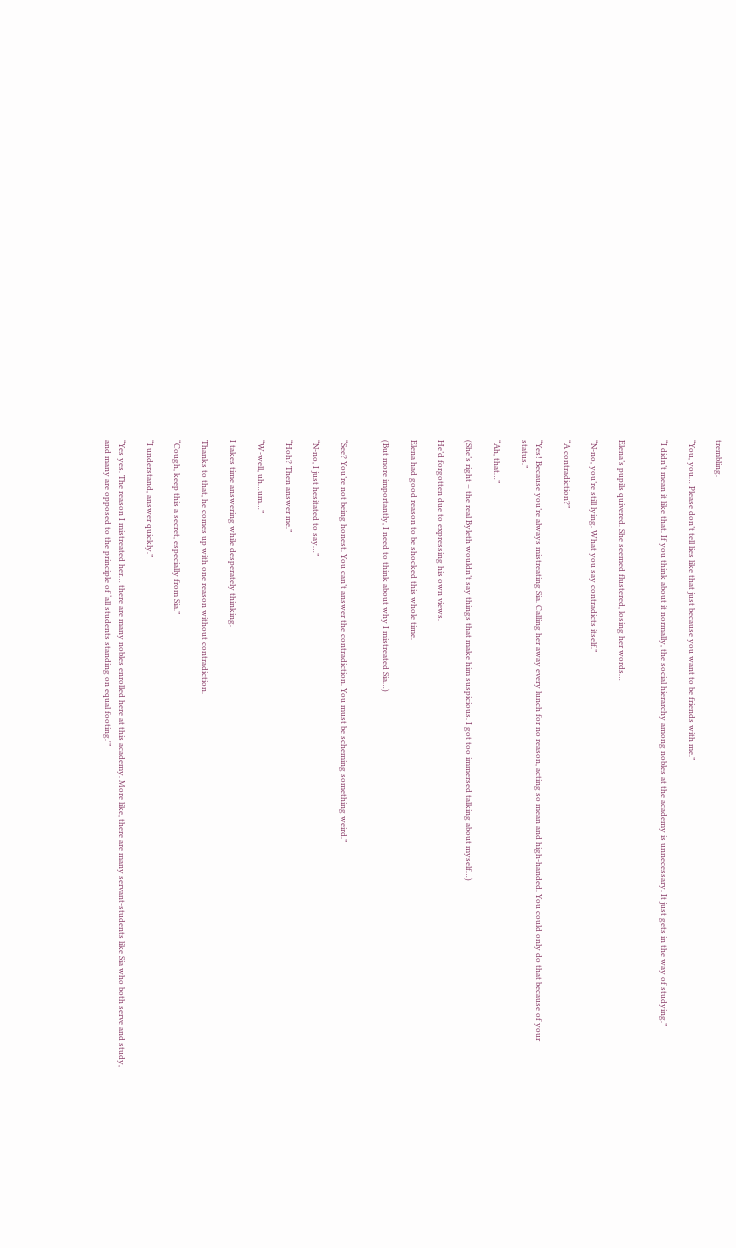trembling.

“You, you… Please don’t tell lies like that just because you want to be friends with me.”

“I didn’t mean it like that. If you think about it normally, the social hierarchy among nobles at the academy is unnecessary. It just gets in the way of studying.”


Elena’s pupils quivered. She seemed flustered, losing her words…

“N-no, you’re still lying. What you say contradicts itself.”

“A contradiction?”

“Yes! Because you’re always mistreating Sia. Calling her away every lunch for no reason, acting so mean and high-handed. You could only do that because of your status.”

“Ah, that…”

(She’s right – the real Byleth wouldn’t say things that make him suspicious. I got too immersed talking about myself…)

He’d forgotten due to expressing his own views.

Elena had good reason to be shocked this whole time.

(But more importantly, I need to think about why I mistreated Sia…)


“See? You’re not being honest. You can’t answer the contradiction. You must be scheming something weird.”

“N-no, I just hesitated to say…”

“Hoh? Then answer me.”

“W-well, uh…um…”

I takes time answering while desperately thinking.

Thanks to that, he comes up with one reason without contradiction.

“Cough, keep this a secret, especially from Sia.”

“I understand, answer quickly.”

“Yes yes. The reason I mistreated her… there are many nobles enrolled here at this academy. More like, there are many servant-students like Sia who both serve and study, and many are opposed to the principle of ‘all students standing on equal footing.'”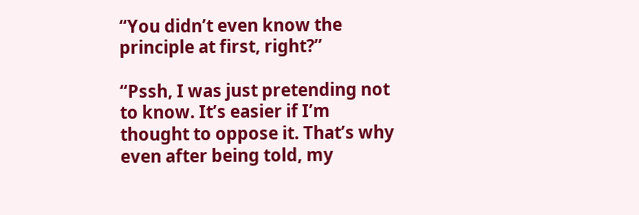“You didn’t even know the principle at first, right?”

“Pssh, I was just pretending not to know. It’s easier if I’m thought to oppose it. That’s why even after being told, my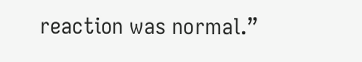reaction was normal.”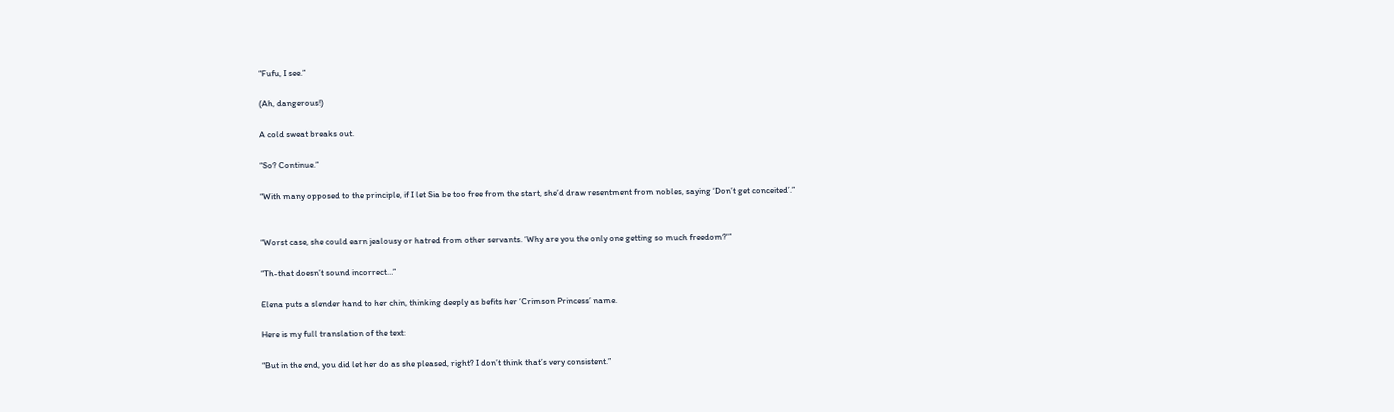“Fufu, I see.”

(Ah, dangerous!)

A cold sweat breaks out.

“So? Continue.”

“With many opposed to the principle, if I let Sia be too free from the start, she’d draw resentment from nobles, saying ‘Don’t get conceited’.”


“Worst case, she could earn jealousy or hatred from other servants. ‘Why are you the only one getting so much freedom?'”

“Th-that doesn’t sound incorrect…”

Elena puts a slender hand to her chin, thinking deeply as befits her ‘Crimson Princess’ name.

Here is my full translation of the text:

“But in the end, you did let her do as she pleased, right? I don’t think that’s very consistent.”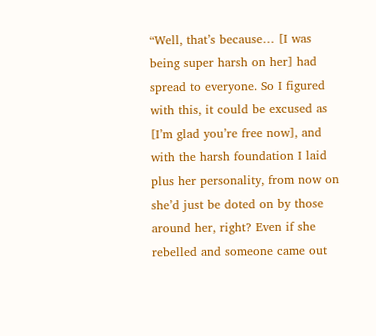“Well, that’s because… [I was being super harsh on her] had spread to everyone. So I figured with this, it could be excused as [I’m glad you’re free now], and with the harsh foundation I laid plus her personality, from now on she’d just be doted on by those around her, right? Even if she rebelled and someone came out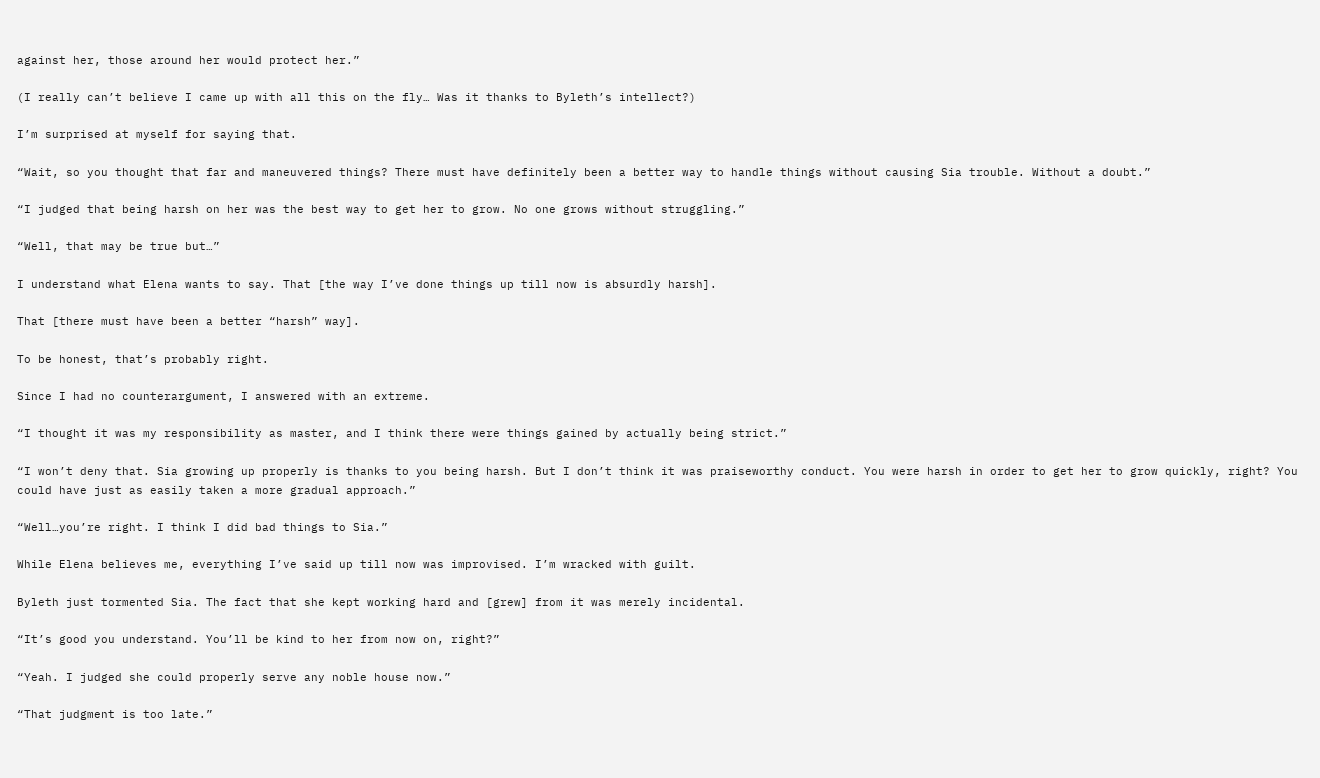against her, those around her would protect her.”

(I really can’t believe I came up with all this on the fly… Was it thanks to Byleth’s intellect?)

I’m surprised at myself for saying that.

“Wait, so you thought that far and maneuvered things? There must have definitely been a better way to handle things without causing Sia trouble. Without a doubt.”

“I judged that being harsh on her was the best way to get her to grow. No one grows without struggling.”

“Well, that may be true but…”

I understand what Elena wants to say. That [the way I’ve done things up till now is absurdly harsh].

That [there must have been a better “harsh” way].

To be honest, that’s probably right.

Since I had no counterargument, I answered with an extreme.

“I thought it was my responsibility as master, and I think there were things gained by actually being strict.”

“I won’t deny that. Sia growing up properly is thanks to you being harsh. But I don’t think it was praiseworthy conduct. You were harsh in order to get her to grow quickly, right? You could have just as easily taken a more gradual approach.”

“Well…you’re right. I think I did bad things to Sia.”

While Elena believes me, everything I’ve said up till now was improvised. I’m wracked with guilt.

Byleth just tormented Sia. The fact that she kept working hard and [grew] from it was merely incidental.

“It’s good you understand. You’ll be kind to her from now on, right?”

“Yeah. I judged she could properly serve any noble house now.”

“That judgment is too late.”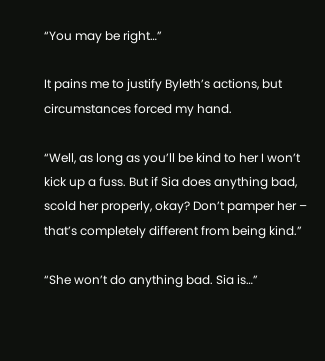“You may be right…”

It pains me to justify Byleth’s actions, but circumstances forced my hand.

“Well, as long as you’ll be kind to her I won’t kick up a fuss. But if Sia does anything bad, scold her properly, okay? Don’t pamper her – that’s completely different from being kind.”

“She won’t do anything bad. Sia is…”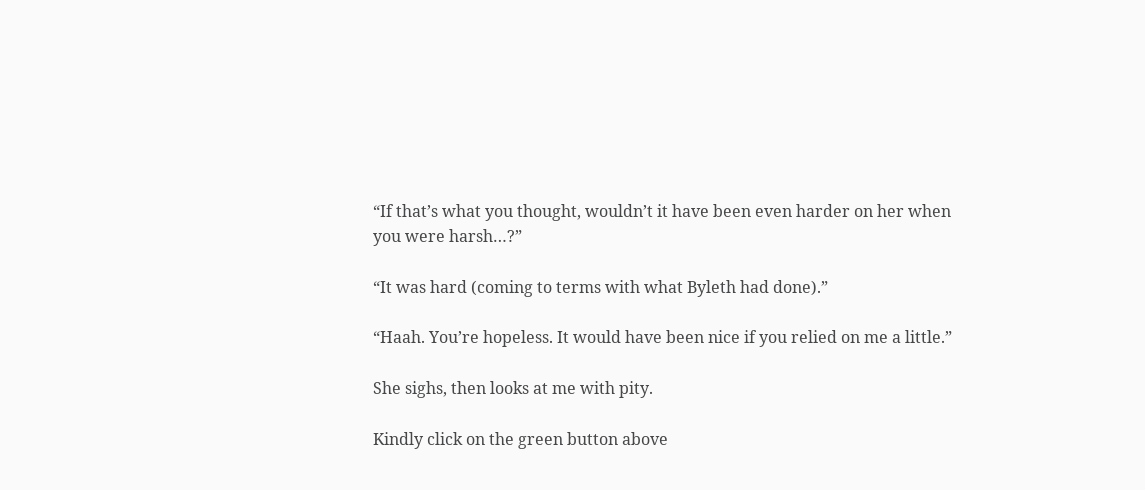“If that’s what you thought, wouldn’t it have been even harder on her when you were harsh…?”

“It was hard (coming to terms with what Byleth had done).”

“Haah. You’re hopeless. It would have been nice if you relied on me a little.”

She sighs, then looks at me with pity.

Kindly click on the green button above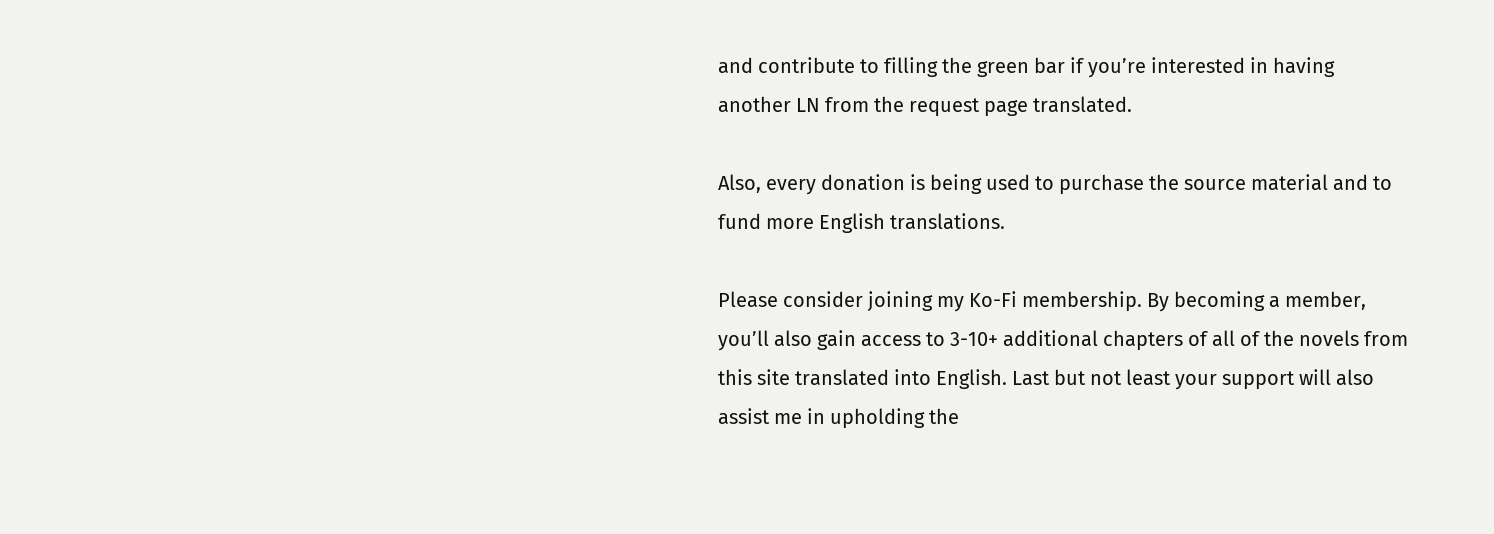and contribute to filling the green bar if you’re interested in having another LN from the request page translated.

Also, every donation is being used to purchase the source material and to fund more English translations.

Please consider joining my Ko-Fi membership. By becoming a member, you’ll also gain access to 3-10+ additional chapters of all of the novels from this site translated into English. Last but not least your support will also assist me in upholding the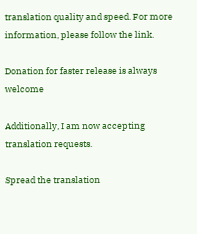translation quality and speed. For more information, please follow the link.

Donation for faster release is always welcome

Additionally, I am now accepting translation requests.

Spread the translation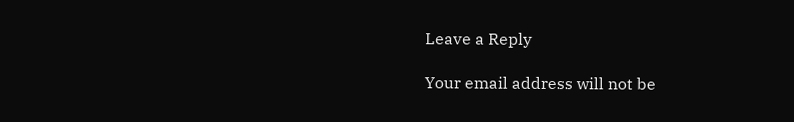Leave a Reply

Your email address will not be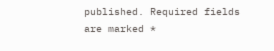published. Required fields are marked *